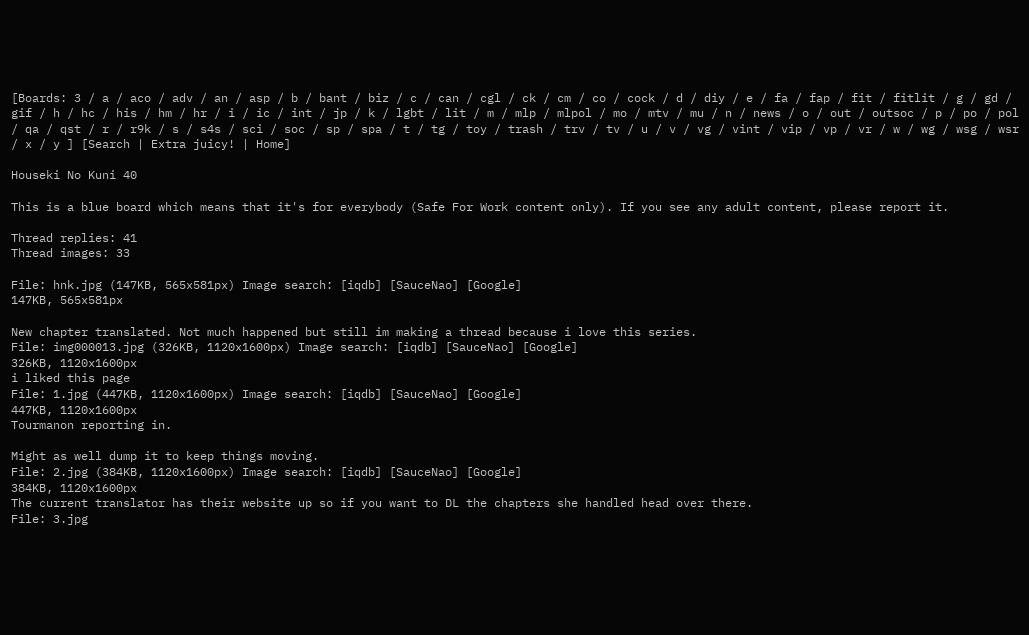[Boards: 3 / a / aco / adv / an / asp / b / bant / biz / c / can / cgl / ck / cm / co / cock / d / diy / e / fa / fap / fit / fitlit / g / gd / gif / h / hc / his / hm / hr / i / ic / int / jp / k / lgbt / lit / m / mlp / mlpol / mo / mtv / mu / n / news / o / out / outsoc / p / po / pol / qa / qst / r / r9k / s / s4s / sci / soc / sp / spa / t / tg / toy / trash / trv / tv / u / v / vg / vint / vip / vp / vr / w / wg / wsg / wsr / x / y ] [Search | Extra juicy! | Home]

Houseki No Kuni 40

This is a blue board which means that it's for everybody (Safe For Work content only). If you see any adult content, please report it.

Thread replies: 41
Thread images: 33

File: hnk.jpg (147KB, 565x581px) Image search: [iqdb] [SauceNao] [Google]
147KB, 565x581px

New chapter translated. Not much happened but still im making a thread because i love this series.
File: img000013.jpg (326KB, 1120x1600px) Image search: [iqdb] [SauceNao] [Google]
326KB, 1120x1600px
i liked this page
File: 1.jpg (447KB, 1120x1600px) Image search: [iqdb] [SauceNao] [Google]
447KB, 1120x1600px
Tourmanon reporting in.

Might as well dump it to keep things moving.
File: 2.jpg (384KB, 1120x1600px) Image search: [iqdb] [SauceNao] [Google]
384KB, 1120x1600px
The current translator has their website up so if you want to DL the chapters she handled head over there.
File: 3.jpg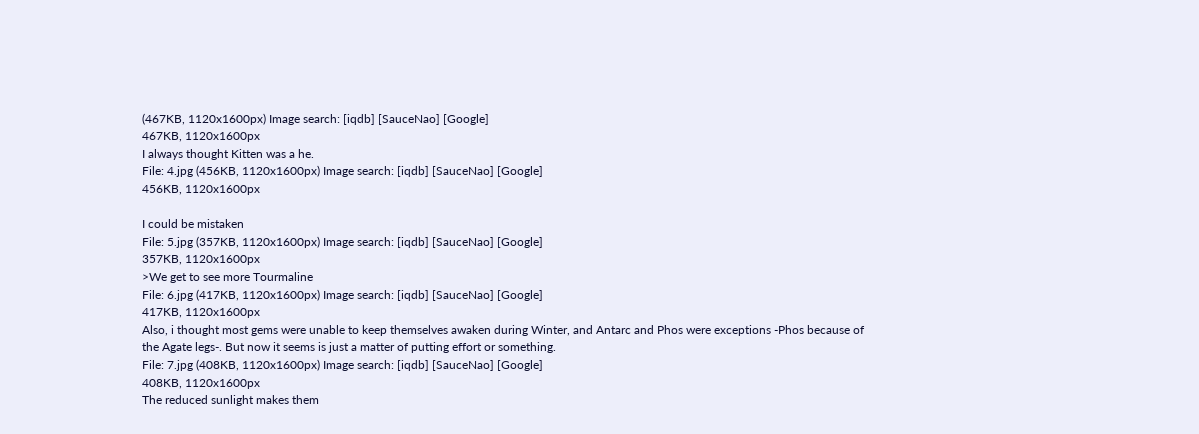(467KB, 1120x1600px) Image search: [iqdb] [SauceNao] [Google]
467KB, 1120x1600px
I always thought Kitten was a he.
File: 4.jpg (456KB, 1120x1600px) Image search: [iqdb] [SauceNao] [Google]
456KB, 1120x1600px

I could be mistaken
File: 5.jpg (357KB, 1120x1600px) Image search: [iqdb] [SauceNao] [Google]
357KB, 1120x1600px
>We get to see more Tourmaline
File: 6.jpg (417KB, 1120x1600px) Image search: [iqdb] [SauceNao] [Google]
417KB, 1120x1600px
Also, i thought most gems were unable to keep themselves awaken during Winter, and Antarc and Phos were exceptions -Phos because of the Agate legs-. But now it seems is just a matter of putting effort or something.
File: 7.jpg (408KB, 1120x1600px) Image search: [iqdb] [SauceNao] [Google]
408KB, 1120x1600px
The reduced sunlight makes them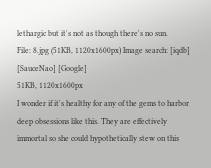lethargic but it's not as though there's no sun.
File: 8.jpg (51KB, 1120x1600px) Image search: [iqdb] [SauceNao] [Google]
51KB, 1120x1600px
I wonder if it's healthy for any of the gems to harbor deep obsessions like this. They are effectively immortal so she could hypothetically stew on this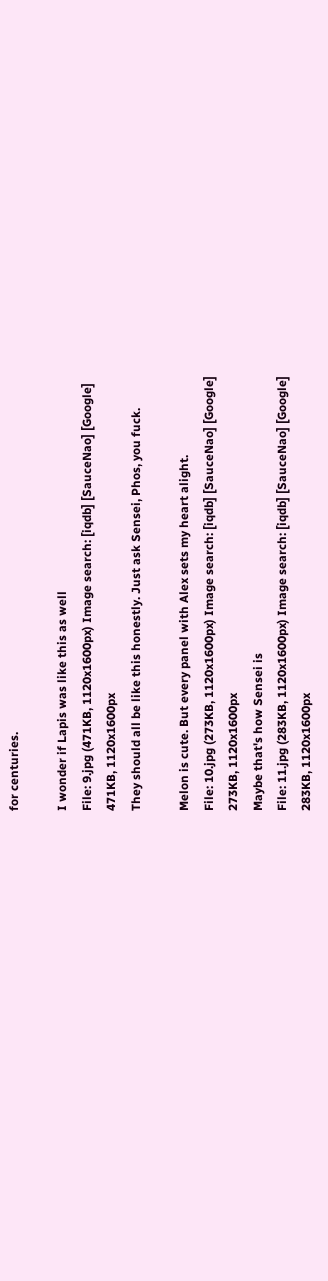for centuries.

I wonder if Lapis was like this as well
File: 9.jpg (471KB, 1120x1600px) Image search: [iqdb] [SauceNao] [Google]
471KB, 1120x1600px
They should all be like this honestly. Just ask Sensei, Phos, you fuck.

Melon is cute. But every panel with Alex sets my heart alight.
File: 10.jpg (273KB, 1120x1600px) Image search: [iqdb] [SauceNao] [Google]
273KB, 1120x1600px
Maybe that's how Sensei is
File: 11.jpg (283KB, 1120x1600px) Image search: [iqdb] [SauceNao] [Google]
283KB, 1120x1600px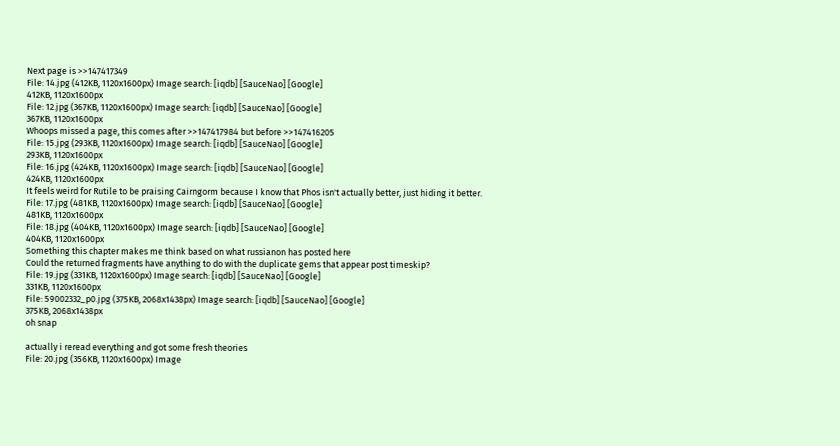Next page is >>147417349
File: 14.jpg (412KB, 1120x1600px) Image search: [iqdb] [SauceNao] [Google]
412KB, 1120x1600px
File: 12.jpg (367KB, 1120x1600px) Image search: [iqdb] [SauceNao] [Google]
367KB, 1120x1600px
Whoops missed a page, this comes after >>147417984 but before >>147416205
File: 15.jpg (293KB, 1120x1600px) Image search: [iqdb] [SauceNao] [Google]
293KB, 1120x1600px
File: 16.jpg (424KB, 1120x1600px) Image search: [iqdb] [SauceNao] [Google]
424KB, 1120x1600px
It feels weird for Rutile to be praising Cairngorm because I know that Phos isn't actually better, just hiding it better.
File: 17.jpg (481KB, 1120x1600px) Image search: [iqdb] [SauceNao] [Google]
481KB, 1120x1600px
File: 18.jpg (404KB, 1120x1600px) Image search: [iqdb] [SauceNao] [Google]
404KB, 1120x1600px
Something this chapter makes me think based on what russianon has posted here
Could the returned fragments have anything to do with the duplicate gems that appear post timeskip?
File: 19.jpg (331KB, 1120x1600px) Image search: [iqdb] [SauceNao] [Google]
331KB, 1120x1600px
File: 59002332_p0.jpg (375KB, 2068x1438px) Image search: [iqdb] [SauceNao] [Google]
375KB, 2068x1438px
oh snap

actually i reread everything and got some fresh theories
File: 20.jpg (356KB, 1120x1600px) Image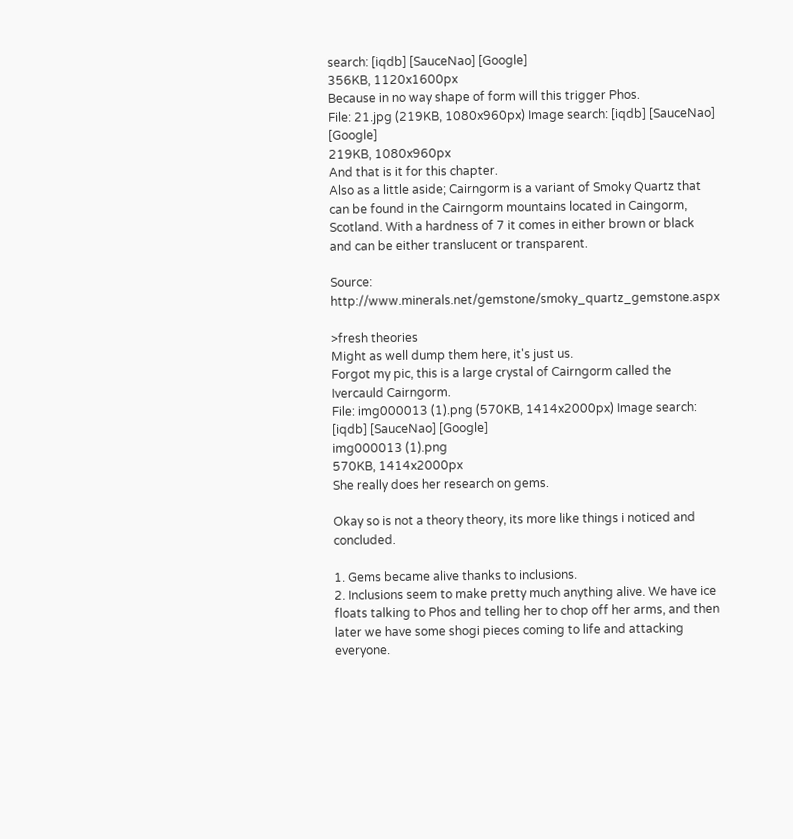search: [iqdb] [SauceNao] [Google]
356KB, 1120x1600px
Because in no way shape of form will this trigger Phos.
File: 21.jpg (219KB, 1080x960px) Image search: [iqdb] [SauceNao] [Google]
219KB, 1080x960px
And that is it for this chapter.
Also as a little aside; Cairngorm is a variant of Smoky Quartz that can be found in the Cairngorm mountains located in Caingorm, Scotland. With a hardness of 7 it comes in either brown or black and can be either translucent or transparent.

Source: http://www.minerals.net/gemstone/smoky_quartz_gemstone.aspx

>fresh theories
Might as well dump them here, it's just us.
Forgot my pic, this is a large crystal of Cairngorm called the Ivercauld Cairngorm.
File: img000013 (1).png (570KB, 1414x2000px) Image search: [iqdb] [SauceNao] [Google]
img000013 (1).png
570KB, 1414x2000px
She really does her research on gems.

Okay so is not a theory theory, its more like things i noticed and concluded.

1. Gems became alive thanks to inclusions.
2. Inclusions seem to make pretty much anything alive. We have ice floats talking to Phos and telling her to chop off her arms, and then later we have some shogi pieces coming to life and attacking everyone.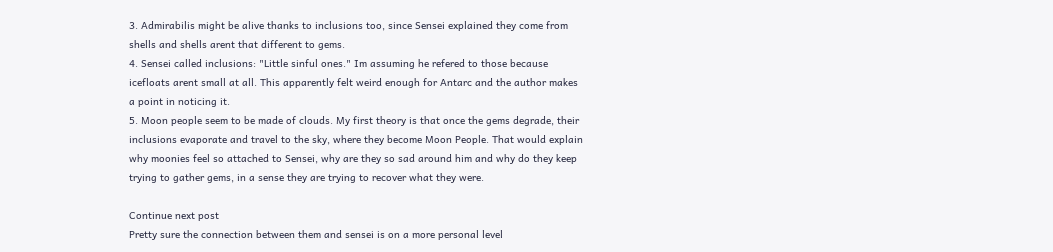3. Admirabilis might be alive thanks to inclusions too, since Sensei explained they come from shells and shells arent that different to gems.
4. Sensei called inclusions: "Little sinful ones." Im assuming he refered to those because icefloats arent small at all. This apparently felt weird enough for Antarc and the author makes a point in noticing it.
5. Moon people seem to be made of clouds. My first theory is that once the gems degrade, their inclusions evaporate and travel to the sky, where they become Moon People. That would explain why moonies feel so attached to Sensei, why are they so sad around him and why do they keep trying to gather gems, in a sense they are trying to recover what they were.

Continue next post
Pretty sure the connection between them and sensei is on a more personal level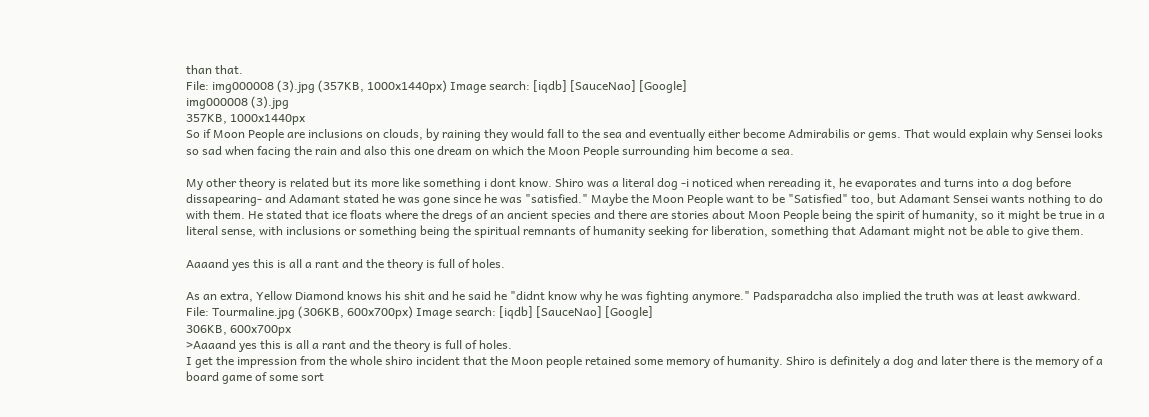than that.
File: img000008 (3).jpg (357KB, 1000x1440px) Image search: [iqdb] [SauceNao] [Google]
img000008 (3).jpg
357KB, 1000x1440px
So if Moon People are inclusions on clouds, by raining they would fall to the sea and eventually either become Admirabilis or gems. That would explain why Sensei looks so sad when facing the rain and also this one dream on which the Moon People surrounding him become a sea.

My other theory is related but its more like something i dont know. Shiro was a literal dog -i noticed when rereading it, he evaporates and turns into a dog before dissapearing- and Adamant stated he was gone since he was "satisfied." Maybe the Moon People want to be "Satisfied" too, but Adamant Sensei wants nothing to do with them. He stated that ice floats where the dregs of an ancient species and there are stories about Moon People being the spirit of humanity, so it might be true in a literal sense, with inclusions or something being the spiritual remnants of humanity seeking for liberation, something that Adamant might not be able to give them.

Aaaand yes this is all a rant and the theory is full of holes.

As an extra, Yellow Diamond knows his shit and he said he "didnt know why he was fighting anymore." Padsparadcha also implied the truth was at least awkward.
File: Tourmaline.jpg (306KB, 600x700px) Image search: [iqdb] [SauceNao] [Google]
306KB, 600x700px
>Aaaand yes this is all a rant and the theory is full of holes.
I get the impression from the whole shiro incident that the Moon people retained some memory of humanity. Shiro is definitely a dog and later there is the memory of a board game of some sort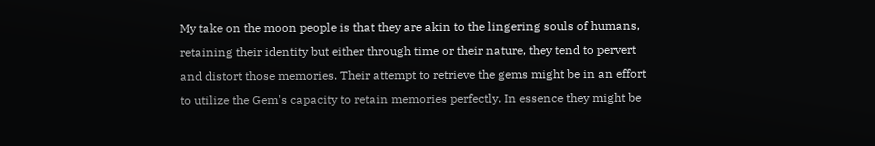My take on the moon people is that they are akin to the lingering souls of humans, retaining their identity but either through time or their nature, they tend to pervert and distort those memories. Their attempt to retrieve the gems might be in an effort to utilize the Gem's capacity to retain memories perfectly. In essence they might be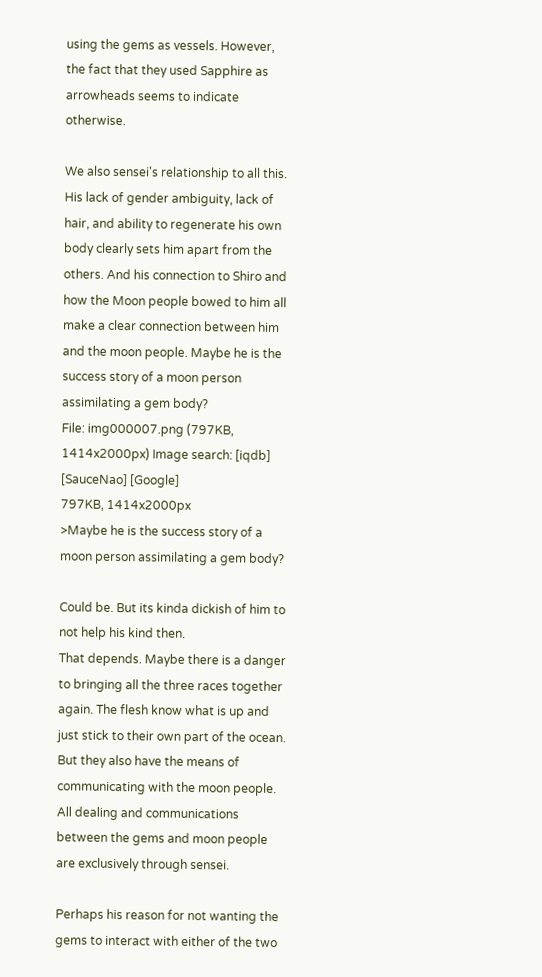using the gems as vessels. However, the fact that they used Sapphire as arrowheads seems to indicate otherwise.

We also sensei's relationship to all this. His lack of gender ambiguity, lack of hair, and ability to regenerate his own body clearly sets him apart from the others. And his connection to Shiro and how the Moon people bowed to him all make a clear connection between him and the moon people. Maybe he is the success story of a moon person assimilating a gem body?
File: img000007.png (797KB, 1414x2000px) Image search: [iqdb] [SauceNao] [Google]
797KB, 1414x2000px
>Maybe he is the success story of a moon person assimilating a gem body?

Could be. But its kinda dickish of him to not help his kind then.
That depends. Maybe there is a danger to bringing all the three races together again. The flesh know what is up and just stick to their own part of the ocean. But they also have the means of communicating with the moon people. All dealing and communications between the gems and moon people are exclusively through sensei.

Perhaps his reason for not wanting the gems to interact with either of the two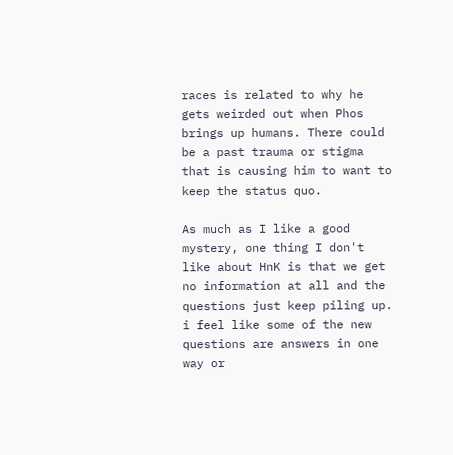races is related to why he gets weirded out when Phos brings up humans. There could be a past trauma or stigma that is causing him to want to keep the status quo.

As much as I like a good mystery, one thing I don't like about HnK is that we get no information at all and the questions just keep piling up.
i feel like some of the new questions are answers in one way or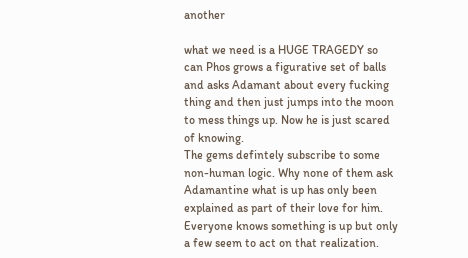another

what we need is a HUGE TRAGEDY so can Phos grows a figurative set of balls and asks Adamant about every fucking thing and then just jumps into the moon to mess things up. Now he is just scared of knowing.
The gems defintely subscribe to some non-human logic. Why none of them ask Adamantine what is up has only been explained as part of their love for him. Everyone knows something is up but only a few seem to act on that realization.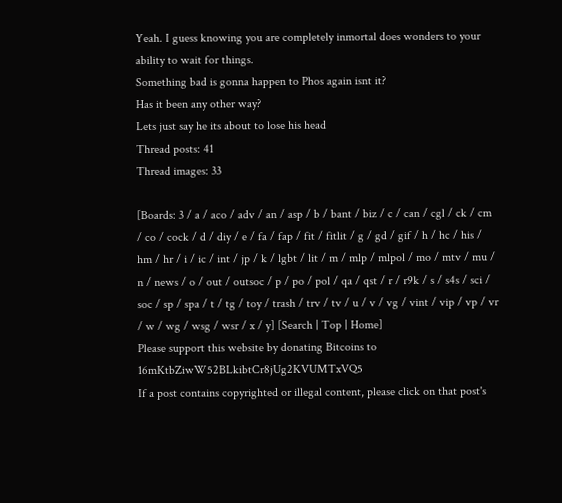Yeah. I guess knowing you are completely inmortal does wonders to your ability to wait for things.
Something bad is gonna happen to Phos again isnt it?
Has it been any other way?
Lets just say he its about to lose his head
Thread posts: 41
Thread images: 33

[Boards: 3 / a / aco / adv / an / asp / b / bant / biz / c / can / cgl / ck / cm / co / cock / d / diy / e / fa / fap / fit / fitlit / g / gd / gif / h / hc / his / hm / hr / i / ic / int / jp / k / lgbt / lit / m / mlp / mlpol / mo / mtv / mu / n / news / o / out / outsoc / p / po / pol / qa / qst / r / r9k / s / s4s / sci / soc / sp / spa / t / tg / toy / trash / trv / tv / u / v / vg / vint / vip / vp / vr / w / wg / wsg / wsr / x / y] [Search | Top | Home]
Please support this website by donating Bitcoins to 16mKtbZiwW52BLkibtCr8jUg2KVUMTxVQ5
If a post contains copyrighted or illegal content, please click on that post's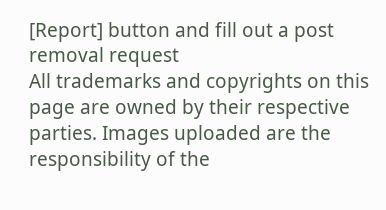[Report] button and fill out a post removal request
All trademarks and copyrights on this page are owned by their respective parties. Images uploaded are the responsibility of the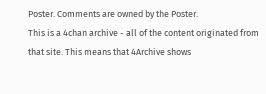Poster. Comments are owned by the Poster.
This is a 4chan archive - all of the content originated from that site. This means that 4Archive shows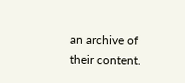an archive of their content.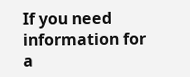If you need information for a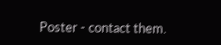Poster - contact them.